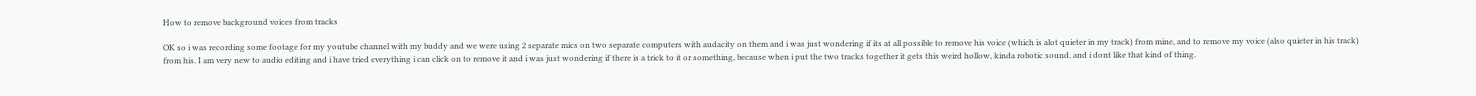How to remove background voices from tracks

OK so i was recording some footage for my youtube channel with my buddy and we were using 2 separate mics on two separate computers with audacity on them and i was just wondering if its at all possible to remove his voice (which is alot quieter in my track) from mine, and to remove my voice (also quieter in his track) from his. I am very new to audio editing and i have tried everything i can click on to remove it and i was just wondering if there is a trick to it or something, because when i put the two tracks together it gets this weird hollow, kinda robotic sound. and i dont like that kind of thing.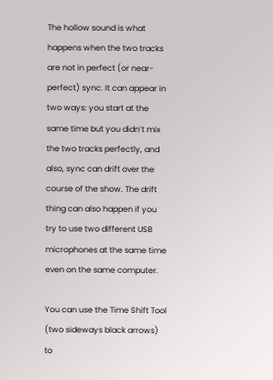The hollow sound is what happens when the two tracks are not in perfect (or near-perfect) sync. It can appear in two ways: you start at the same time but you didn’t mix the two tracks perfectly, and also, sync can drift over the course of the show. The drift thing can also happen if you try to use two different USB microphones at the same time even on the same computer.

You can use the Time Shift Tool (two sideways black arrows) to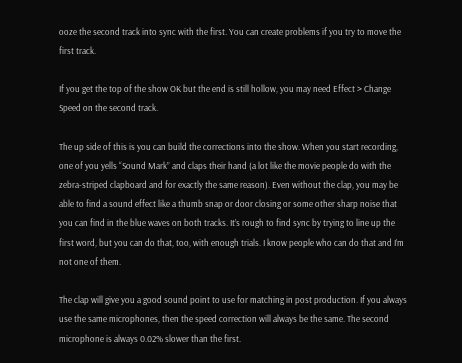ooze the second track into sync with the first. You can create problems if you try to move the first track.

If you get the top of the show OK but the end is still hollow, you may need Effect > Change Speed on the second track.

The up side of this is you can build the corrections into the show. When you start recording, one of you yells “Sound Mark” and claps their hand (a lot like the movie people do with the zebra-striped clapboard and for exactly the same reason). Even without the clap, you may be able to find a sound effect like a thumb snap or door closing or some other sharp noise that you can find in the blue waves on both tracks. It’s rough to find sync by trying to line up the first word, but you can do that, too, with enough trials. I know people who can do that and I’m not one of them.

The clap will give you a good sound point to use for matching in post production. If you always use the same microphones, then the speed correction will always be the same. The second microphone is always 0.02% slower than the first.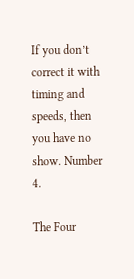If you don’t correct it with timing and speeds, then you have no show. Number 4.

The Four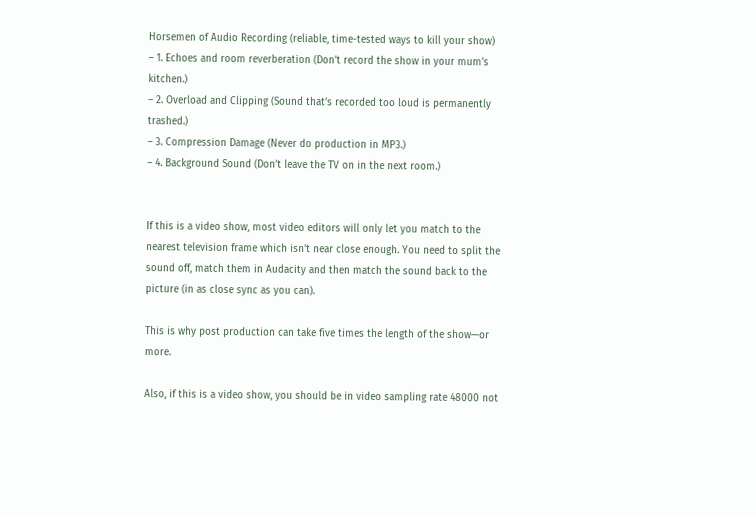Horsemen of Audio Recording (reliable, time-tested ways to kill your show)
– 1. Echoes and room reverberation (Don’t record the show in your mum’s kitchen.)
– 2. Overload and Clipping (Sound that’s recorded too loud is permanently trashed.)
– 3. Compression Damage (Never do production in MP3.)
– 4. Background Sound (Don’t leave the TV on in the next room.)


If this is a video show, most video editors will only let you match to the nearest television frame which isn’t near close enough. You need to split the sound off, match them in Audacity and then match the sound back to the picture (in as close sync as you can).

This is why post production can take five times the length of the show—or more.

Also, if this is a video show, you should be in video sampling rate 48000 not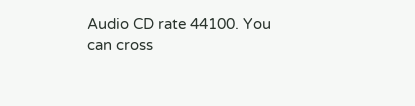Audio CD rate 44100. You can cross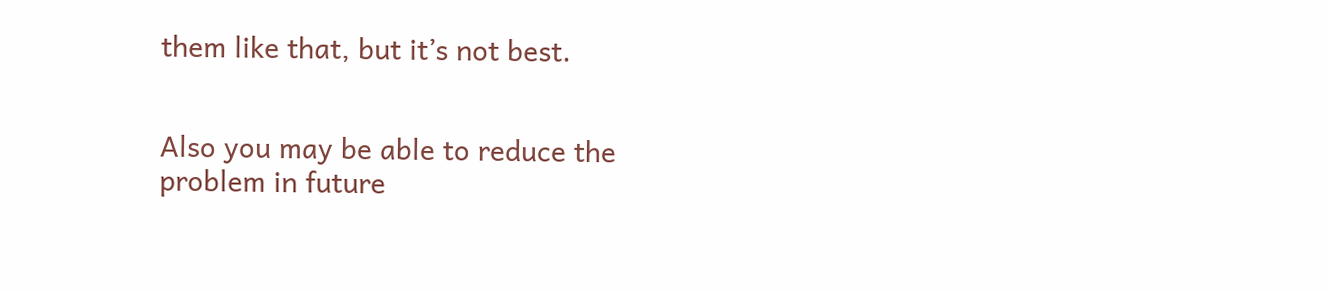them like that, but it’s not best.


Also you may be able to reduce the problem in future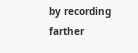by recording farther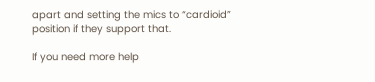apart and setting the mics to “cardioid” position if they support that.

If you need more help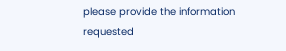please provide the information requested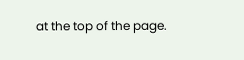at the top of the page.